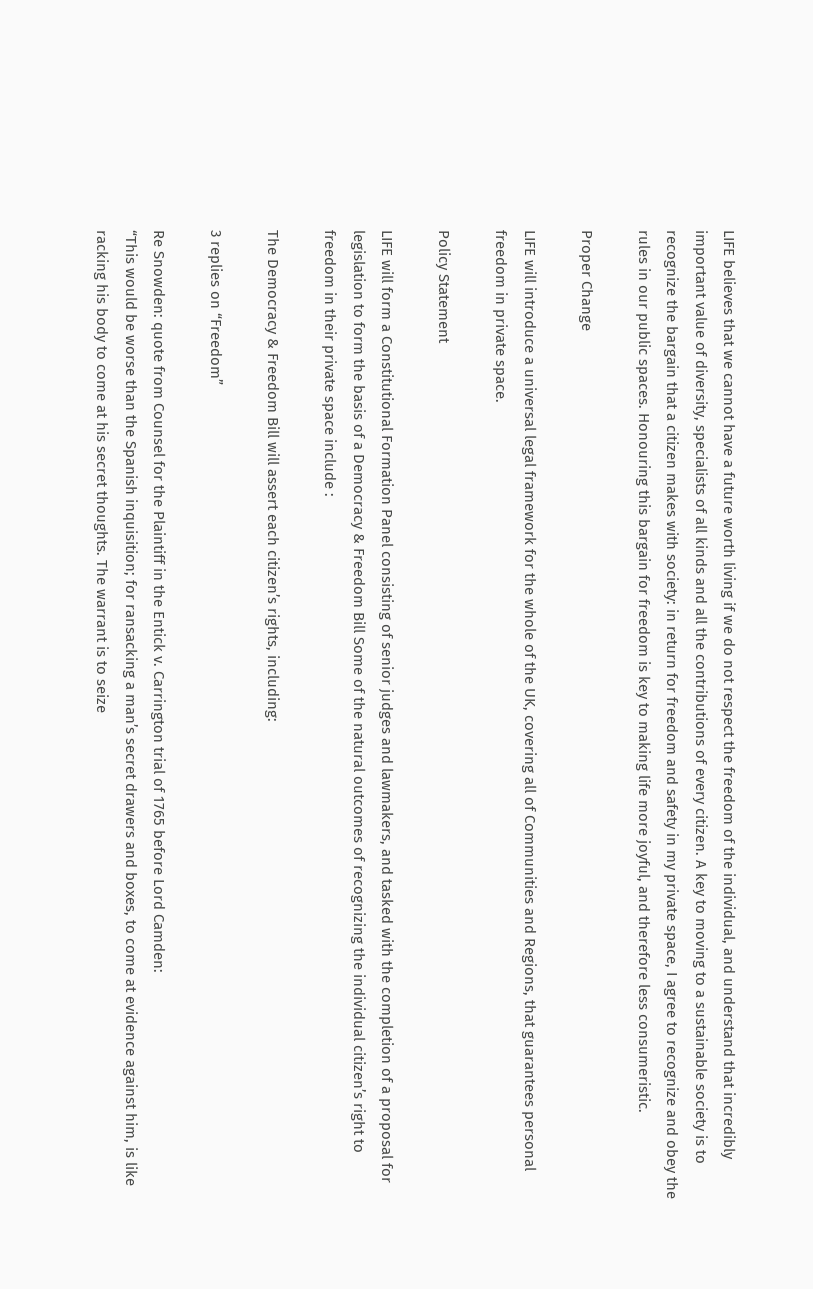LIFE believes that we cannot have a future worth living if we do not respect the freedom of the individual, and understand that incredibly important value of diversity, specialists of all kinds and all the contributions of every citizen. A key to moving to a sustainable society is to recognize the bargain that a citizen makes with society: in return for freedom and safety in my private space, I agree to recognize and obey the rules in our public spaces. Honouring this bargain for freedom is key to making life more joyful, and therefore less consumeristic.

Proper Change

LIFE will introduce a universal legal framework for the whole of the UK, covering all of Communities and Regions, that guarantees personal freedom in private space.

Policy Statement

LIFE will form a Constitutional Formation Panel consisting of senior judges and lawmakers, and tasked with the completion of a proposal for legislation to form the basis of a Democracy & Freedom Bill Some of the natural outcomes of recognizing the individual citizen’s right to freedom in their private space include :

The Democracy & Freedom Bill will assert each citizen’s rights, including:

3 replies on “Freedom”

Re Snowden: quote from Counsel for the Plaintiff in the Entick v. Carrington trial of 1765 before Lord Camden:
“This would be worse than the Spanish inquisition; for ransacking a man’s secret drawers and boxes, to come at evidence against him, is like racking his body to come at his secret thoughts. The warrant is to seize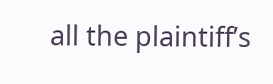all the plaintiff’s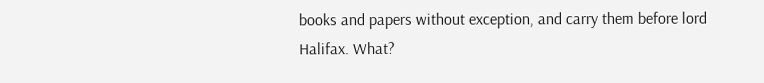books and papers without exception, and carry them before lord Halifax. What?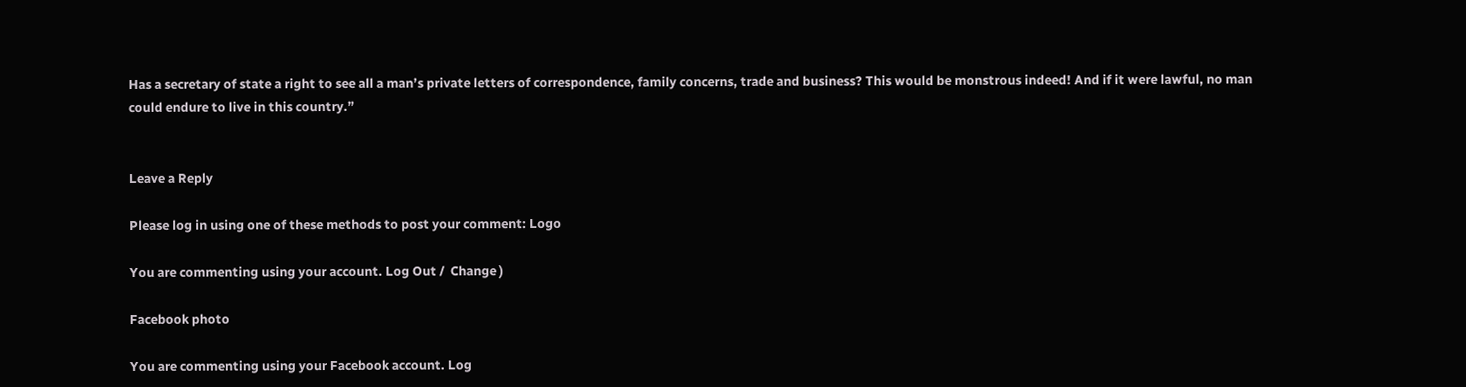Has a secretary of state a right to see all a man’s private letters of correspondence, family concerns, trade and business? This would be monstrous indeed! And if it were lawful, no man could endure to live in this country.”


Leave a Reply

Please log in using one of these methods to post your comment: Logo

You are commenting using your account. Log Out /  Change )

Facebook photo

You are commenting using your Facebook account. Log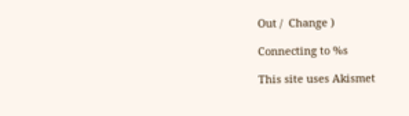Out /  Change )

Connecting to %s

This site uses Akismet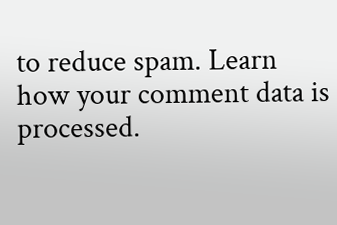to reduce spam. Learn how your comment data is processed.